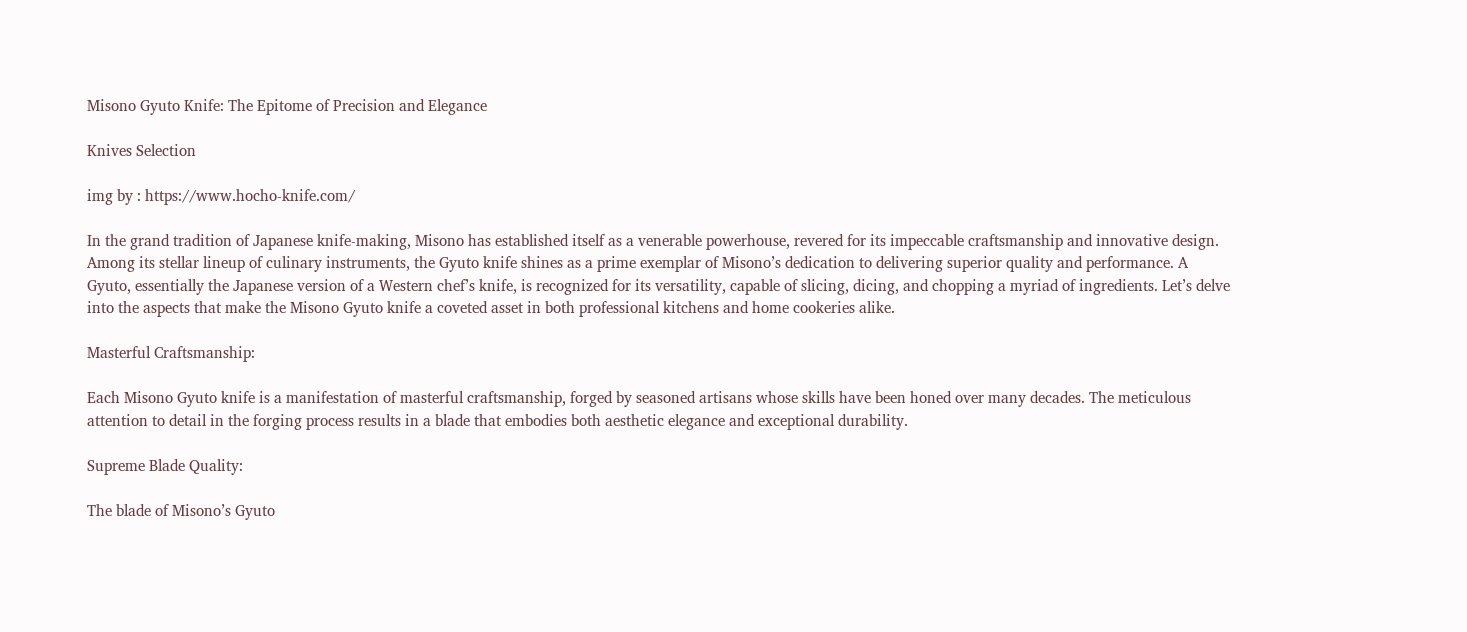Misono Gyuto Knife: The Epitome of Precision and Elegance

Knives Selection

img by : https://www.hocho-knife.com/

In the grand tradition of Japanese knife-making, Misono has established itself as a venerable powerhouse, revered for its impeccable craftsmanship and innovative design. Among its stellar lineup of culinary instruments, the Gyuto knife shines as a prime exemplar of Misono’s dedication to delivering superior quality and performance. A Gyuto, essentially the Japanese version of a Western chef’s knife, is recognized for its versatility, capable of slicing, dicing, and chopping a myriad of ingredients. Let’s delve into the aspects that make the Misono Gyuto knife a coveted asset in both professional kitchens and home cookeries alike.

Masterful Craftsmanship:

Each Misono Gyuto knife is a manifestation of masterful craftsmanship, forged by seasoned artisans whose skills have been honed over many decades. The meticulous attention to detail in the forging process results in a blade that embodies both aesthetic elegance and exceptional durability.

Supreme Blade Quality:

The blade of Misono’s Gyuto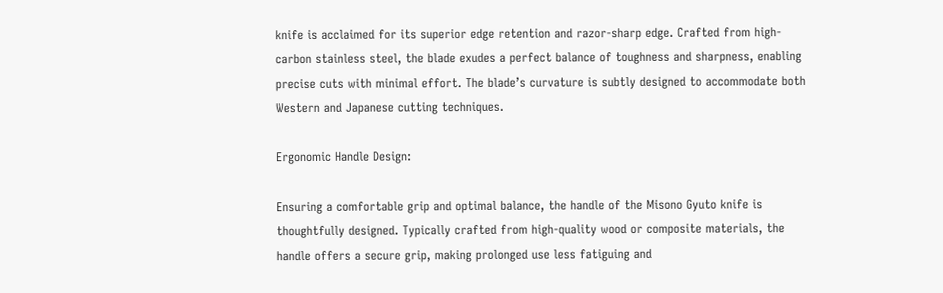knife is acclaimed for its superior edge retention and razor-sharp edge. Crafted from high-carbon stainless steel, the blade exudes a perfect balance of toughness and sharpness, enabling precise cuts with minimal effort. The blade’s curvature is subtly designed to accommodate both Western and Japanese cutting techniques.

Ergonomic Handle Design:

Ensuring a comfortable grip and optimal balance, the handle of the Misono Gyuto knife is thoughtfully designed. Typically crafted from high-quality wood or composite materials, the handle offers a secure grip, making prolonged use less fatiguing and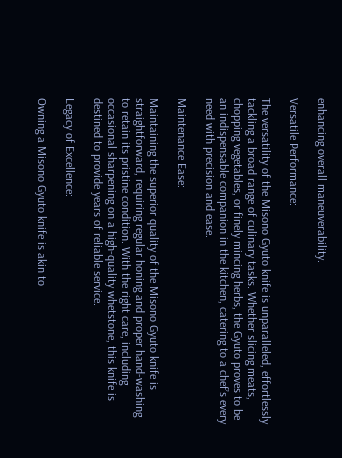enhancing overall maneuverability.

Versatile Performance:

The versatility of the Misono Gyuto knife is unparalleled, effortlessly tackling a broad range of culinary tasks. Whether slicing meats, chopping vegetables, or finely mincing herbs, the Gyuto proves to be an indispensable companion in the kitchen, catering to a chef’s every need with precision and ease.

Maintenance Ease:

Maintaining the superior quality of the Misono Gyuto knife is straightforward, requiring regular honing and proper hand-washing to retain its pristine condition. With the right care, including occasional sharpening on a high-quality whetstone, this knife is destined to provide years of reliable service.

Legacy of Excellence:

Owning a Misono Gyuto knife is akin to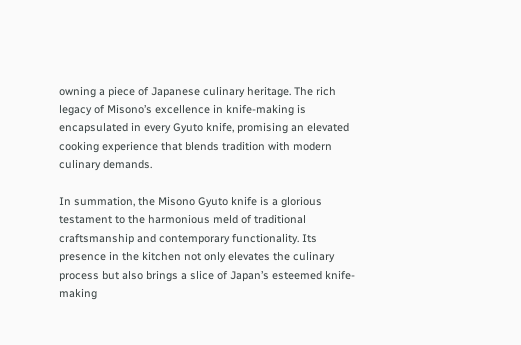owning a piece of Japanese culinary heritage. The rich legacy of Misono’s excellence in knife-making is encapsulated in every Gyuto knife, promising an elevated cooking experience that blends tradition with modern culinary demands.

In summation, the Misono Gyuto knife is a glorious testament to the harmonious meld of traditional craftsmanship and contemporary functionality. Its presence in the kitchen not only elevates the culinary process but also brings a slice of Japan’s esteemed knife-making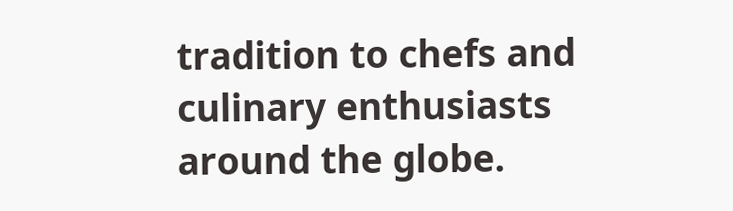tradition to chefs and culinary enthusiasts around the globe.